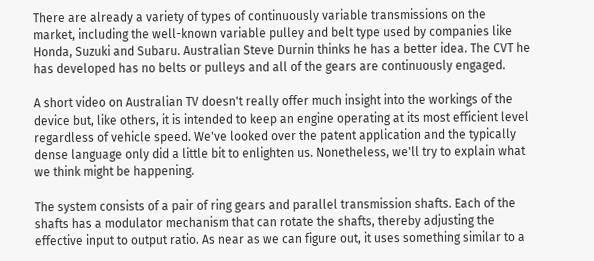There are already a variety of types of continuously variable transmissions on the market, including the well-known variable pulley and belt type used by companies like Honda, Suzuki and Subaru. Australian Steve Durnin thinks he has a better idea. The CVT he has developed has no belts or pulleys and all of the gears are continuously engaged.

A short video on Australian TV doesn't really offer much insight into the workings of the device but, like others, it is intended to keep an engine operating at its most efficient level regardless of vehicle speed. We've looked over the patent application and the typically dense language only did a little bit to enlighten us. Nonetheless, we'll try to explain what we think might be happening.

The system consists of a pair of ring gears and parallel transmission shafts. Each of the shafts has a modulator mechanism that can rotate the shafts, thereby adjusting the effective input to output ratio. As near as we can figure out, it uses something similar to a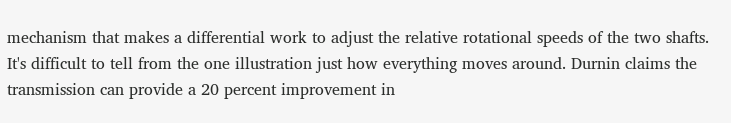mechanism that makes a differential work to adjust the relative rotational speeds of the two shafts. It's difficult to tell from the one illustration just how everything moves around. Durnin claims the transmission can provide a 20 percent improvement in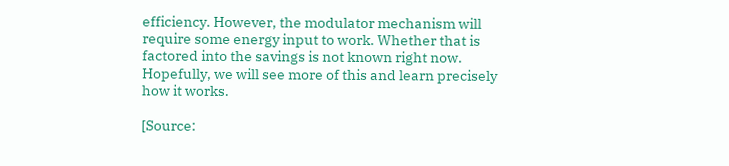efficiency. However, the modulator mechanism will require some energy input to work. Whether that is factored into the savings is not known right now. Hopefully, we will see more of this and learn precisely how it works.

[Source: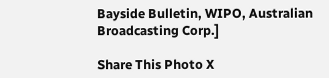Bayside Bulletin, WIPO, Australian Broadcasting Corp.]

Share This Photo X